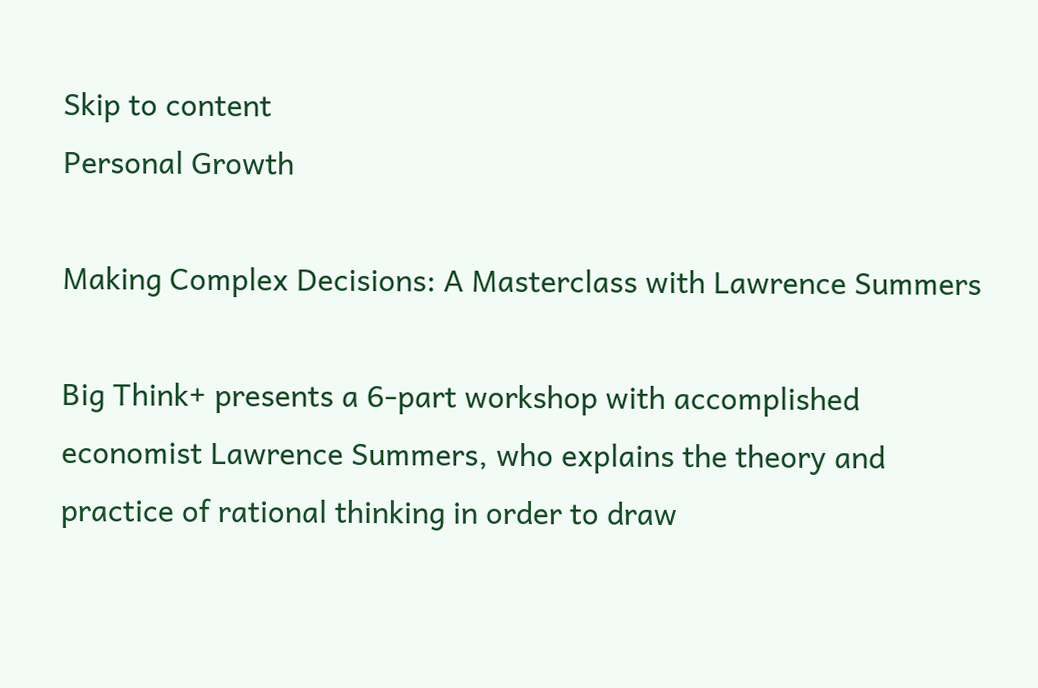Skip to content
Personal Growth

Making Complex Decisions: A Masterclass with Lawrence Summers

Big Think+ presents a 6-part workshop with accomplished economist Lawrence Summers, who explains the theory and practice of rational thinking in order to draw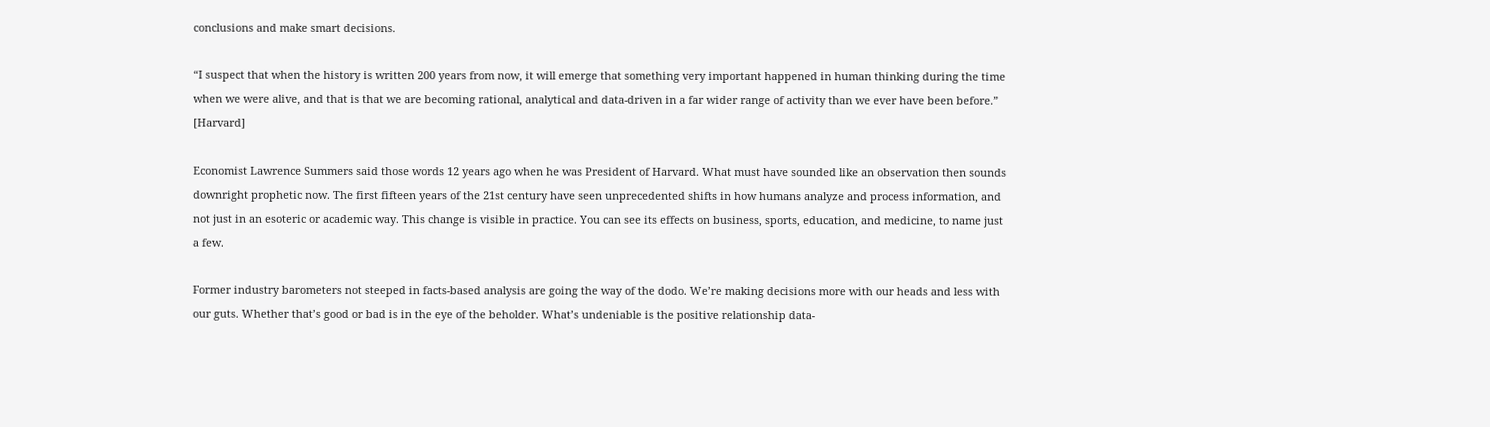conclusions and make smart decisions.

“I suspect that when the history is written 200 years from now, it will emerge that something very important happened in human thinking during the time when we were alive, and that is that we are becoming rational, analytical and data-driven in a far wider range of activity than we ever have been before.” [Harvard]

Economist Lawrence Summers said those words 12 years ago when he was President of Harvard. What must have sounded like an observation then sounds downright prophetic now. The first fifteen years of the 21st century have seen unprecedented shifts in how humans analyze and process information, and not just in an esoteric or academic way. This change is visible in practice. You can see its effects on business, sports, education, and medicine, to name just a few.

Former industry barometers not steeped in facts-based analysis are going the way of the dodo. We’re making decisions more with our heads and less with our guts. Whether that’s good or bad is in the eye of the beholder. What’s undeniable is the positive relationship data-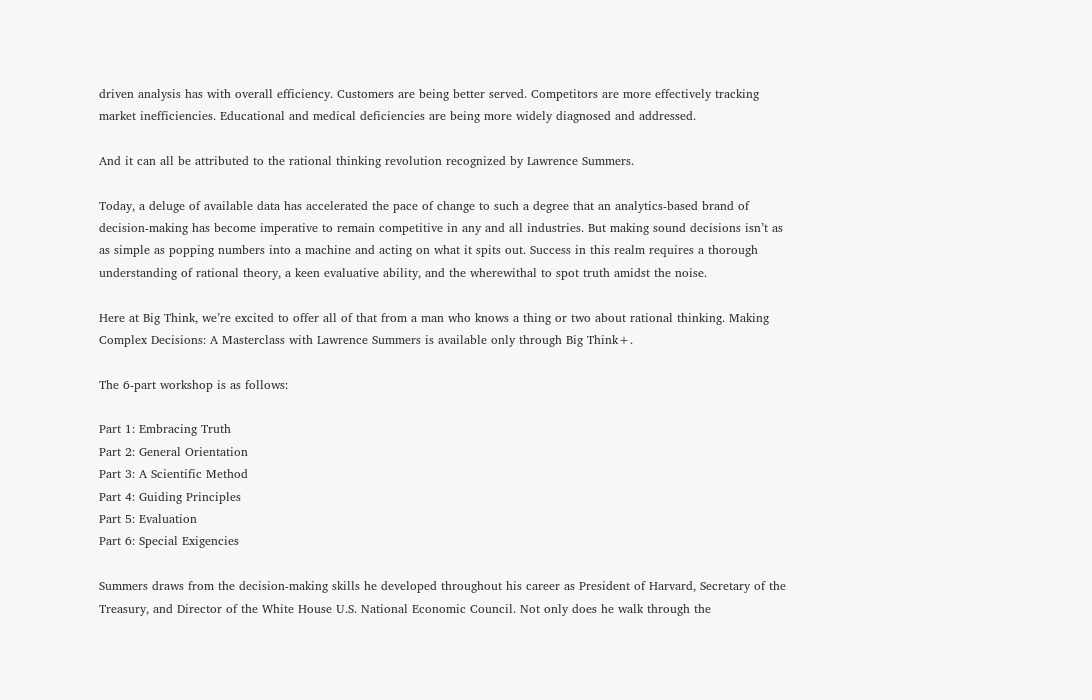driven analysis has with overall efficiency. Customers are being better served. Competitors are more effectively tracking market inefficiencies. Educational and medical deficiencies are being more widely diagnosed and addressed.

And it can all be attributed to the rational thinking revolution recognized by Lawrence Summers.

Today, a deluge of available data has accelerated the pace of change to such a degree that an analytics-based brand of decision-making has become imperative to remain competitive in any and all industries. But making sound decisions isn’t as as simple as popping numbers into a machine and acting on what it spits out. Success in this realm requires a thorough understanding of rational theory, a keen evaluative ability, and the wherewithal to spot truth amidst the noise.

Here at Big Think, we’re excited to offer all of that from a man who knows a thing or two about rational thinking. Making Complex Decisions: A Masterclass with Lawrence Summers is available only through Big Think+.

The 6-part workshop is as follows:

Part 1: Embracing Truth
Part 2: General Orientation
Part 3: A Scientific Method
Part 4: Guiding Principles
Part 5: Evaluation
Part 6: Special Exigencies

Summers draws from the decision-making skills he developed throughout his career as President of Harvard, Secretary of the Treasury, and Director of the White House U.S. National Economic Council. Not only does he walk through the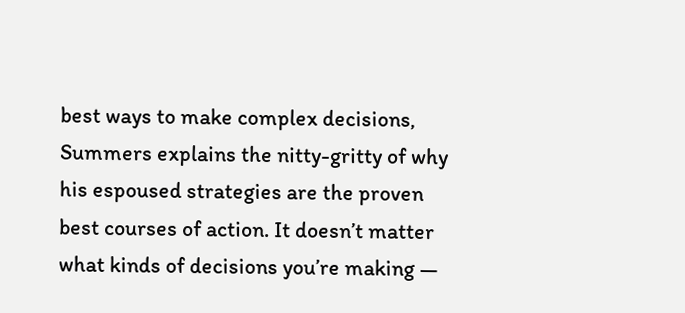best ways to make complex decisions, Summers explains the nitty-gritty of why his espoused strategies are the proven best courses of action. It doesn’t matter what kinds of decisions you’re making —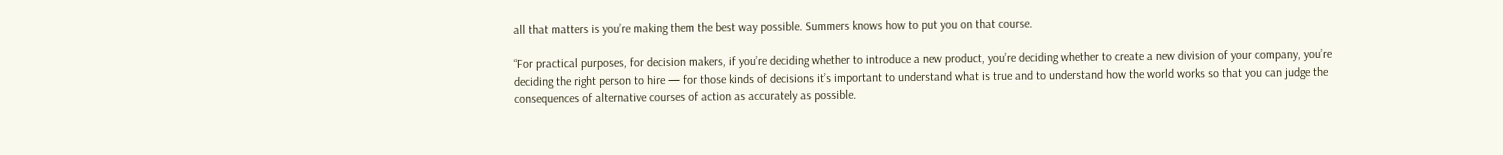all that matters is you’re making them the best way possible. Summers knows how to put you on that course.

“For practical purposes, for decision makers, if you’re deciding whether to introduce a new product, you’re deciding whether to create a new division of your company, you’re deciding the right person to hire — for those kinds of decisions it’s important to understand what is true and to understand how the world works so that you can judge the consequences of alternative courses of action as accurately as possible.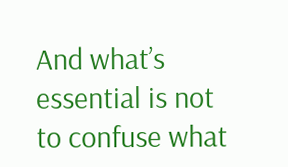And what’s essential is not to confuse what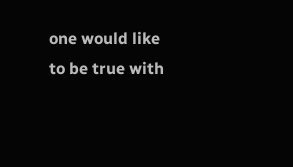one would like to be true with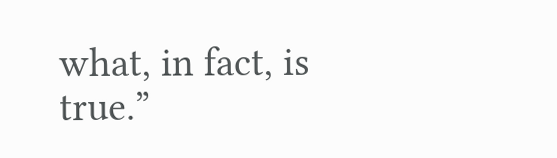what, in fact, is true.”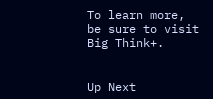To learn more, be sure to visit Big Think+.


Up Next